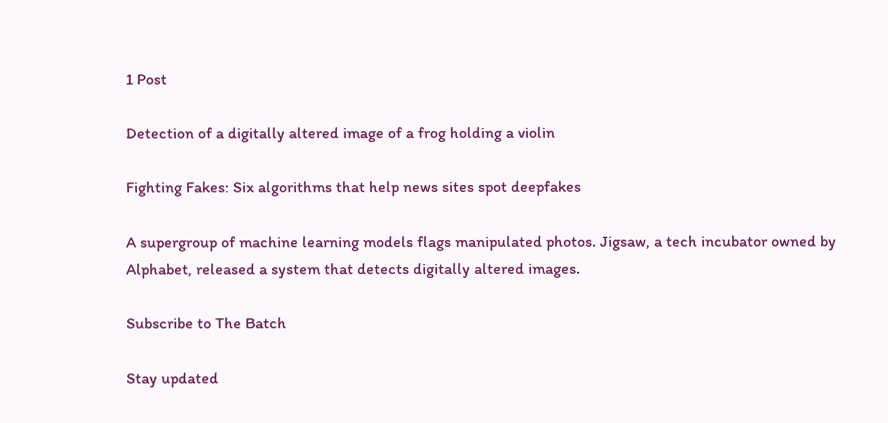1 Post

Detection of a digitally altered image of a frog holding a violin

Fighting Fakes: Six algorithms that help news sites spot deepfakes

A supergroup of machine learning models flags manipulated photos. Jigsaw, a tech incubator owned by Alphabet, released a system that detects digitally altered images.

Subscribe to The Batch

Stay updated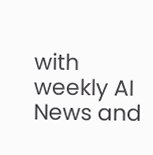with weekly AI News and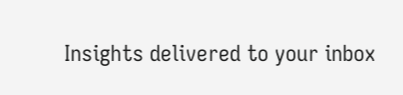Insights delivered to your inbox